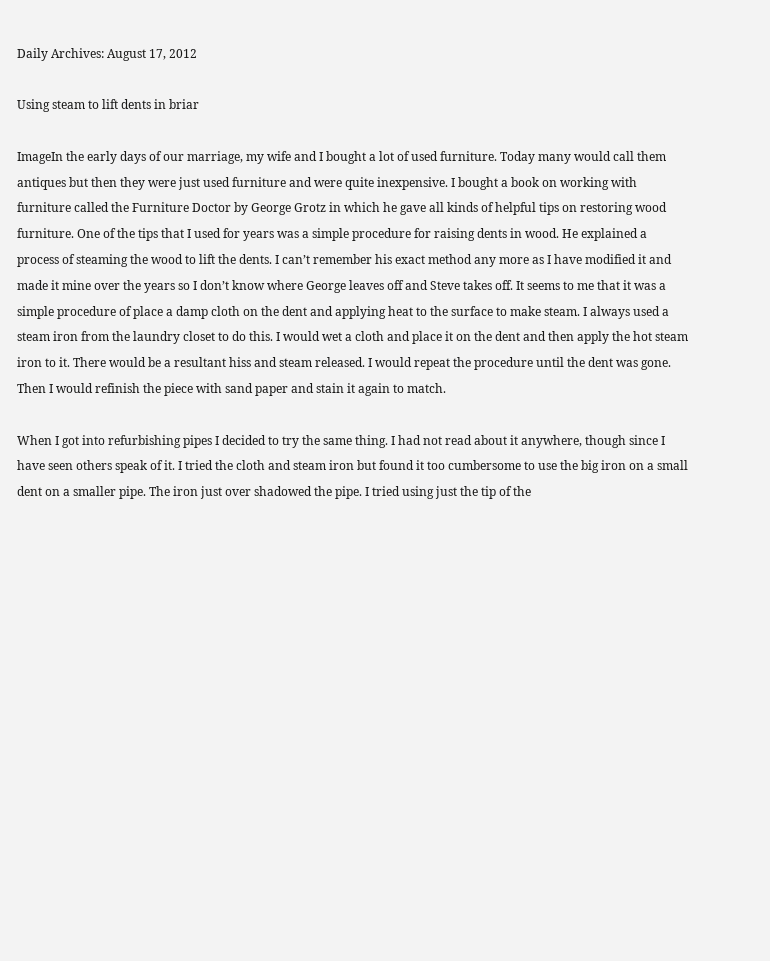Daily Archives: August 17, 2012

Using steam to lift dents in briar

ImageIn the early days of our marriage, my wife and I bought a lot of used furniture. Today many would call them antiques but then they were just used furniture and were quite inexpensive. I bought a book on working with furniture called the Furniture Doctor by George Grotz in which he gave all kinds of helpful tips on restoring wood furniture. One of the tips that I used for years was a simple procedure for raising dents in wood. He explained a process of steaming the wood to lift the dents. I can’t remember his exact method any more as I have modified it and made it mine over the years so I don’t know where George leaves off and Steve takes off. It seems to me that it was a simple procedure of place a damp cloth on the dent and applying heat to the surface to make steam. I always used a steam iron from the laundry closet to do this. I would wet a cloth and place it on the dent and then apply the hot steam iron to it. There would be a resultant hiss and steam released. I would repeat the procedure until the dent was gone. Then I would refinish the piece with sand paper and stain it again to match.

When I got into refurbishing pipes I decided to try the same thing. I had not read about it anywhere, though since I have seen others speak of it. I tried the cloth and steam iron but found it too cumbersome to use the big iron on a small dent on a smaller pipe. The iron just over shadowed the pipe. I tried using just the tip of the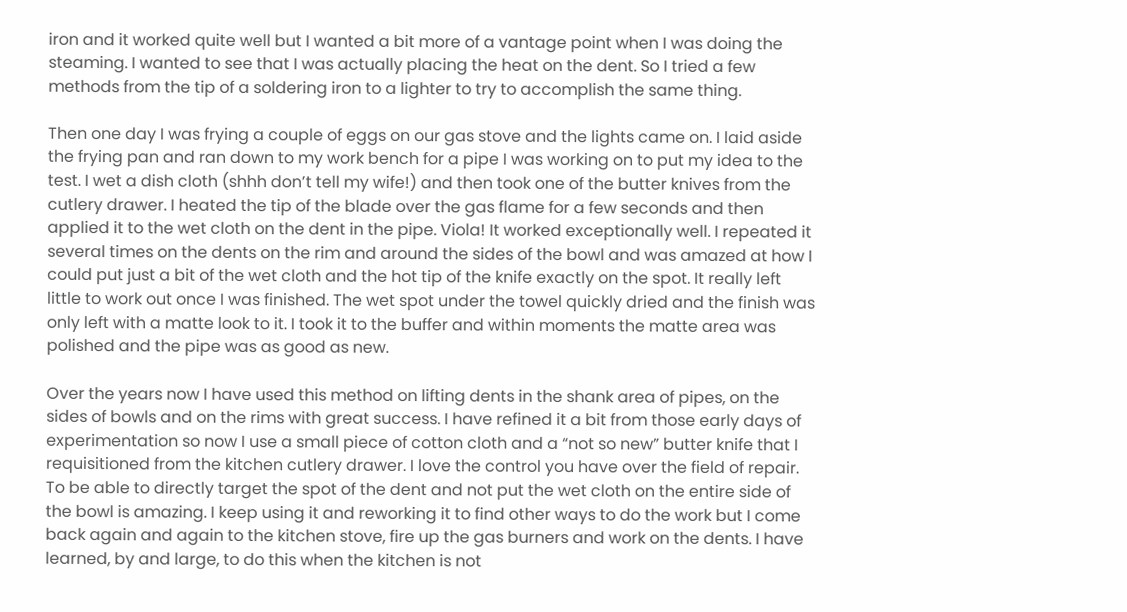iron and it worked quite well but I wanted a bit more of a vantage point when I was doing the steaming. I wanted to see that I was actually placing the heat on the dent. So I tried a few methods from the tip of a soldering iron to a lighter to try to accomplish the same thing.

Then one day I was frying a couple of eggs on our gas stove and the lights came on. I laid aside the frying pan and ran down to my work bench for a pipe I was working on to put my idea to the test. I wet a dish cloth (shhh don’t tell my wife!) and then took one of the butter knives from the cutlery drawer. I heated the tip of the blade over the gas flame for a few seconds and then applied it to the wet cloth on the dent in the pipe. Viola! It worked exceptionally well. I repeated it several times on the dents on the rim and around the sides of the bowl and was amazed at how I could put just a bit of the wet cloth and the hot tip of the knife exactly on the spot. It really left little to work out once I was finished. The wet spot under the towel quickly dried and the finish was only left with a matte look to it. I took it to the buffer and within moments the matte area was polished and the pipe was as good as new.

Over the years now I have used this method on lifting dents in the shank area of pipes, on the sides of bowls and on the rims with great success. I have refined it a bit from those early days of experimentation so now I use a small piece of cotton cloth and a “not so new” butter knife that I requisitioned from the kitchen cutlery drawer. I love the control you have over the field of repair. To be able to directly target the spot of the dent and not put the wet cloth on the entire side of the bowl is amazing. I keep using it and reworking it to find other ways to do the work but I come back again and again to the kitchen stove, fire up the gas burners and work on the dents. I have learned, by and large, to do this when the kitchen is not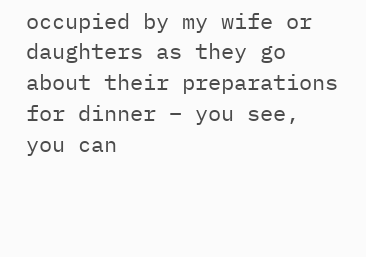occupied by my wife or daughters as they go about their preparations for dinner – you see, you can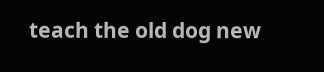teach the old dog new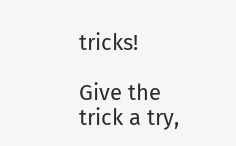tricks!

Give the trick a try,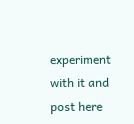experiment with it and post here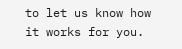to let us know how it works for you.